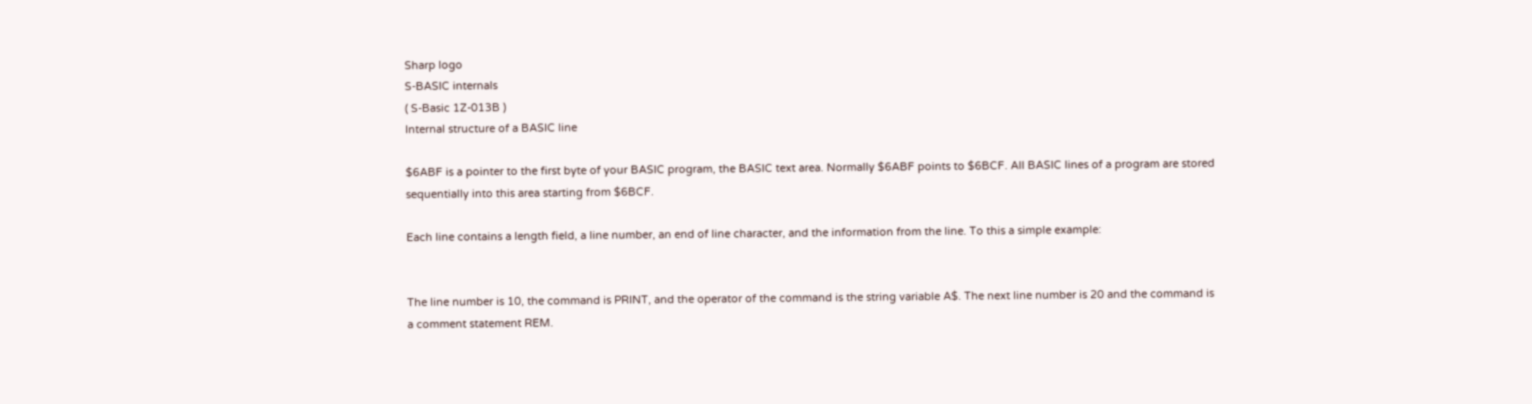Sharp logo
S-BASIC internals
( S-Basic 1Z-013B )
Internal structure of a BASIC line

$6ABF is a pointer to the first byte of your BASIC program, the BASIC text area. Normally $6ABF points to $6BCF. All BASIC lines of a program are stored sequentially into this area starting from $6BCF.

Each line contains a length field, a line number, an end of line character, and the information from the line. To this a simple example:


The line number is 10, the command is PRINT, and the operator of the command is the string variable A$. The next line number is 20 and the command is a comment statement REM.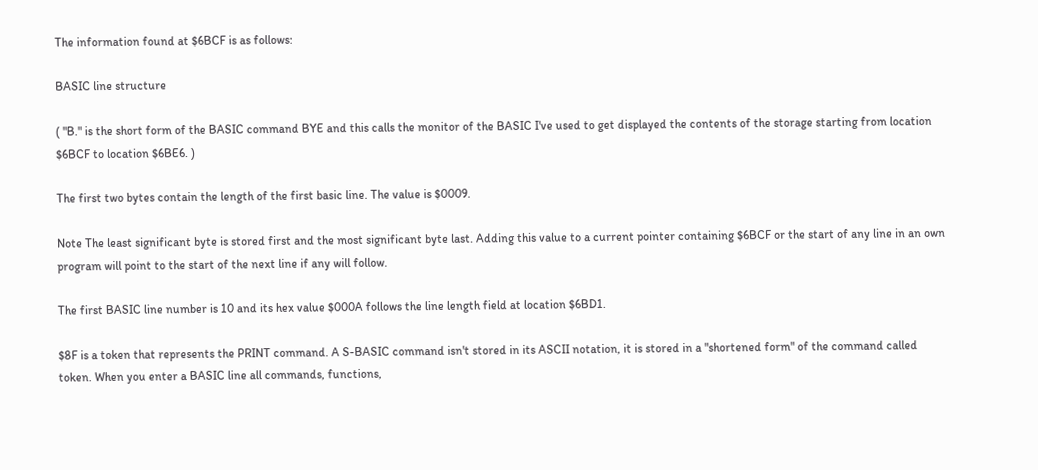The information found at $6BCF is as follows:

BASIC line structure

( "B." is the short form of the BASIC command BYE and this calls the monitor of the BASIC I've used to get displayed the contents of the storage starting from location $6BCF to location $6BE6. )

The first two bytes contain the length of the first basic line. The value is $0009.

Note The least significant byte is stored first and the most significant byte last. Adding this value to a current pointer containing $6BCF or the start of any line in an own program will point to the start of the next line if any will follow.

The first BASIC line number is 10 and its hex value $000A follows the line length field at location $6BD1.

$8F is a token that represents the PRINT command. A S-BASIC command isn't stored in its ASCII notation, it is stored in a "shortened form" of the command called token. When you enter a BASIC line all commands, functions,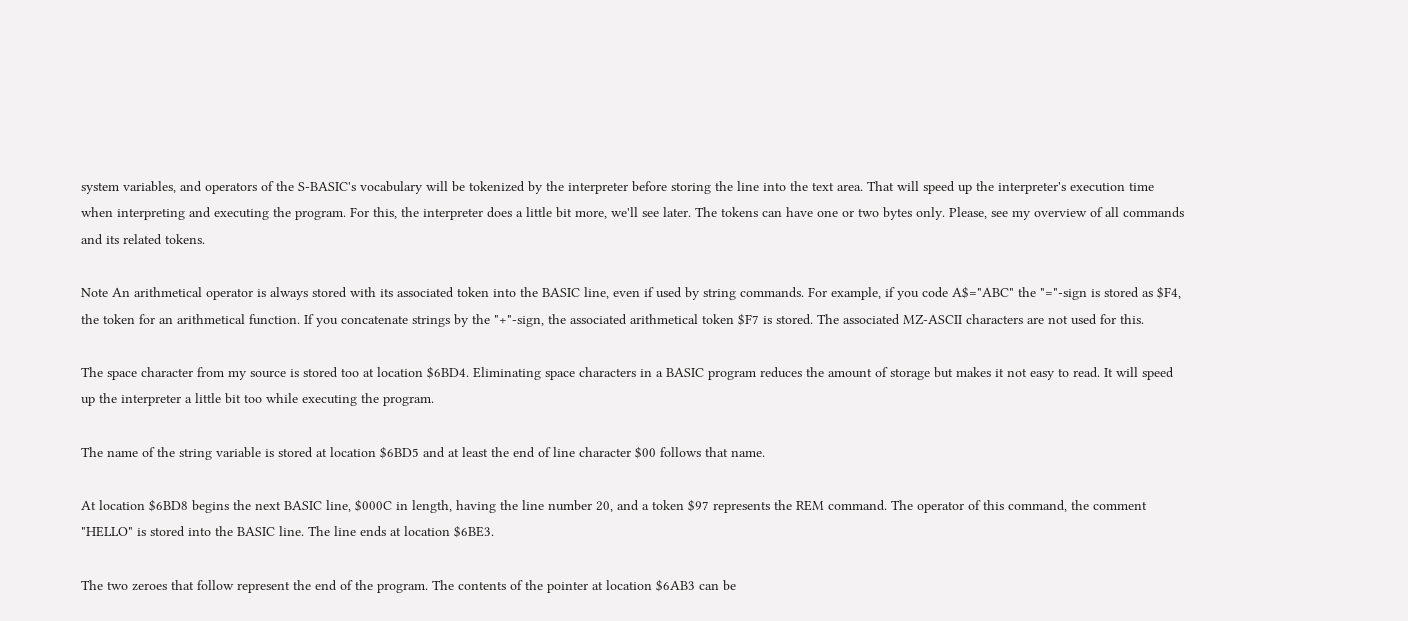system variables, and operators of the S-BASIC's vocabulary will be tokenized by the interpreter before storing the line into the text area. That will speed up the interpreter's execution time when interpreting and executing the program. For this, the interpreter does a little bit more, we'll see later. The tokens can have one or two bytes only. Please, see my overview of all commands and its related tokens.

Note An arithmetical operator is always stored with its associated token into the BASIC line, even if used by string commands. For example, if you code A$="ABC" the "="-sign is stored as $F4, the token for an arithmetical function. If you concatenate strings by the "+"-sign, the associated arithmetical token $F7 is stored. The associated MZ-ASCII characters are not used for this.

The space character from my source is stored too at location $6BD4. Eliminating space characters in a BASIC program reduces the amount of storage but makes it not easy to read. It will speed up the interpreter a little bit too while executing the program.

The name of the string variable is stored at location $6BD5 and at least the end of line character $00 follows that name.

At location $6BD8 begins the next BASIC line, $000C in length, having the line number 20, and a token $97 represents the REM command. The operator of this command, the comment "HELLO" is stored into the BASIC line. The line ends at location $6BE3.

The two zeroes that follow represent the end of the program. The contents of the pointer at location $6AB3 can be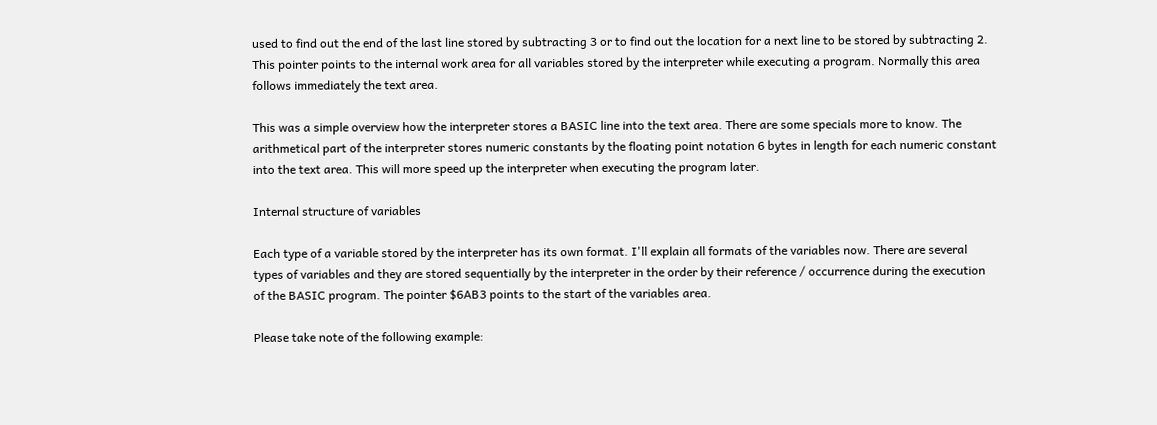used to find out the end of the last line stored by subtracting 3 or to find out the location for a next line to be stored by subtracting 2. This pointer points to the internal work area for all variables stored by the interpreter while executing a program. Normally this area follows immediately the text area.

This was a simple overview how the interpreter stores a BASIC line into the text area. There are some specials more to know. The arithmetical part of the interpreter stores numeric constants by the floating point notation 6 bytes in length for each numeric constant into the text area. This will more speed up the interpreter when executing the program later.

Internal structure of variables

Each type of a variable stored by the interpreter has its own format. I'll explain all formats of the variables now. There are several types of variables and they are stored sequentially by the interpreter in the order by their reference / occurrence during the execution of the BASIC program. The pointer $6AB3 points to the start of the variables area.

Please take note of the following example: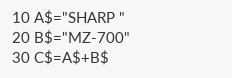10 A$="SHARP "
20 B$="MZ-700"
30 C$=A$+B$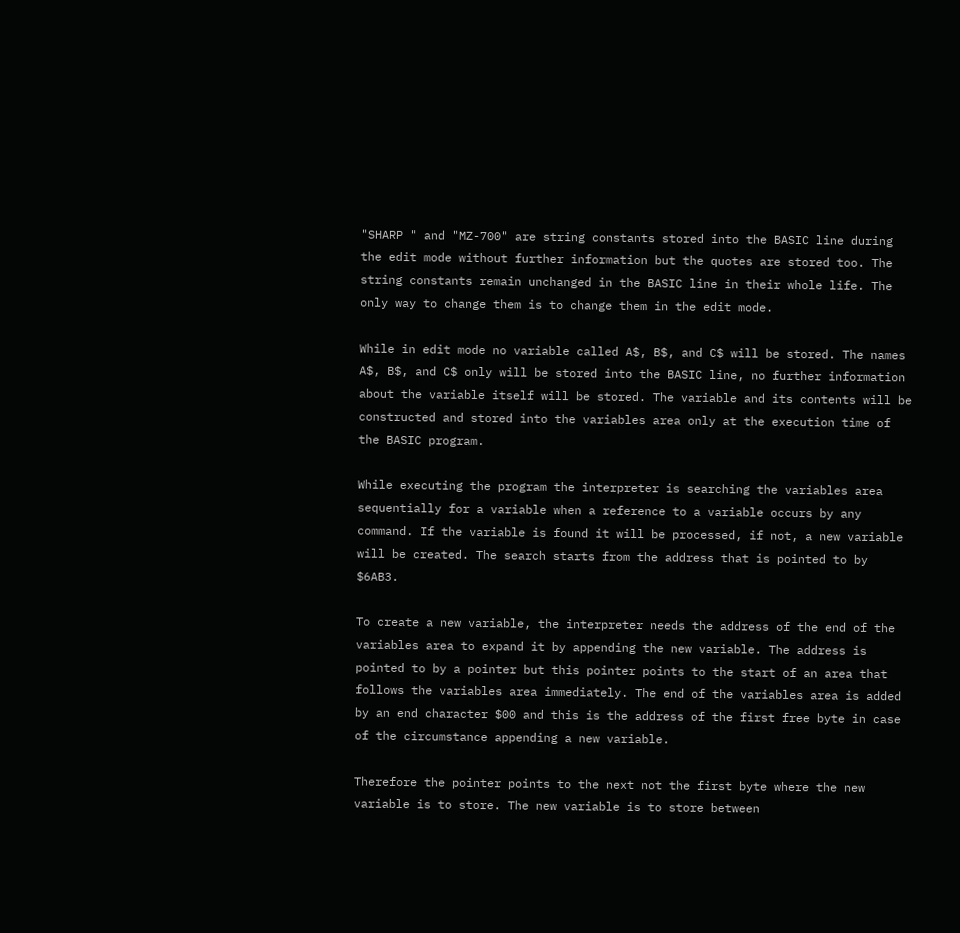"SHARP " and "MZ-700" are string constants stored into the BASIC line during the edit mode without further information but the quotes are stored too. The string constants remain unchanged in the BASIC line in their whole life. The only way to change them is to change them in the edit mode.

While in edit mode no variable called A$, B$, and C$ will be stored. The names A$, B$, and C$ only will be stored into the BASIC line, no further information about the variable itself will be stored. The variable and its contents will be constructed and stored into the variables area only at the execution time of the BASIC program.

While executing the program the interpreter is searching the variables area sequentially for a variable when a reference to a variable occurs by any command. If the variable is found it will be processed, if not, a new variable will be created. The search starts from the address that is pointed to by $6AB3.

To create a new variable, the interpreter needs the address of the end of the variables area to expand it by appending the new variable. The address is pointed to by a pointer but this pointer points to the start of an area that follows the variables area immediately. The end of the variables area is added by an end character $00 and this is the address of the first free byte in case of the circumstance appending a new variable.

Therefore the pointer points to the next not the first byte where the new variable is to store. The new variable is to store between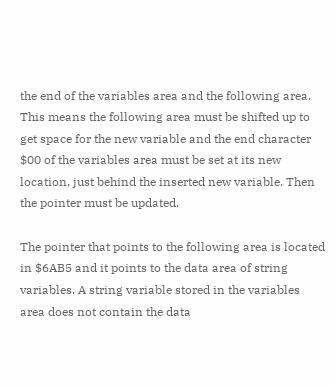the end of the variables area and the following area. This means the following area must be shifted up to get space for the new variable and the end character $00 of the variables area must be set at its new location, just behind the inserted new variable. Then the pointer must be updated.

The pointer that points to the following area is located in $6AB5 and it points to the data area of string variables. A string variable stored in the variables area does not contain the data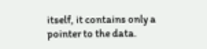itself, it contains only a pointer to the data.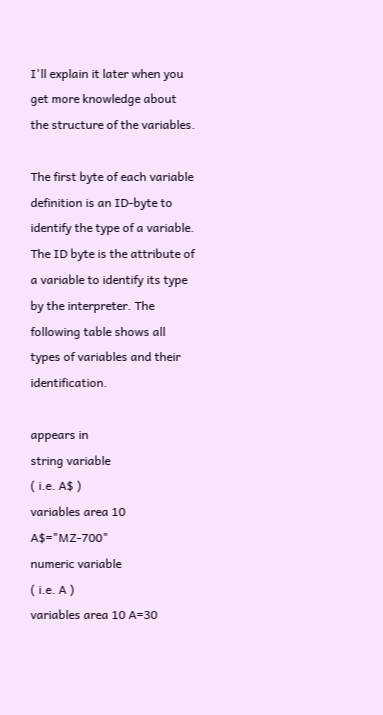I'll explain it later when you get more knowledge about the structure of the variables.

The first byte of each variable definition is an ID-byte to identify the type of a variable. The ID byte is the attribute of a variable to identify its type by the interpreter. The following table shows all types of variables and their identification.

appears in
string variable
( i.e. A$ )
variables area 10 A$="MZ-700"
numeric variable
( i.e. A )
variables area 10 A=30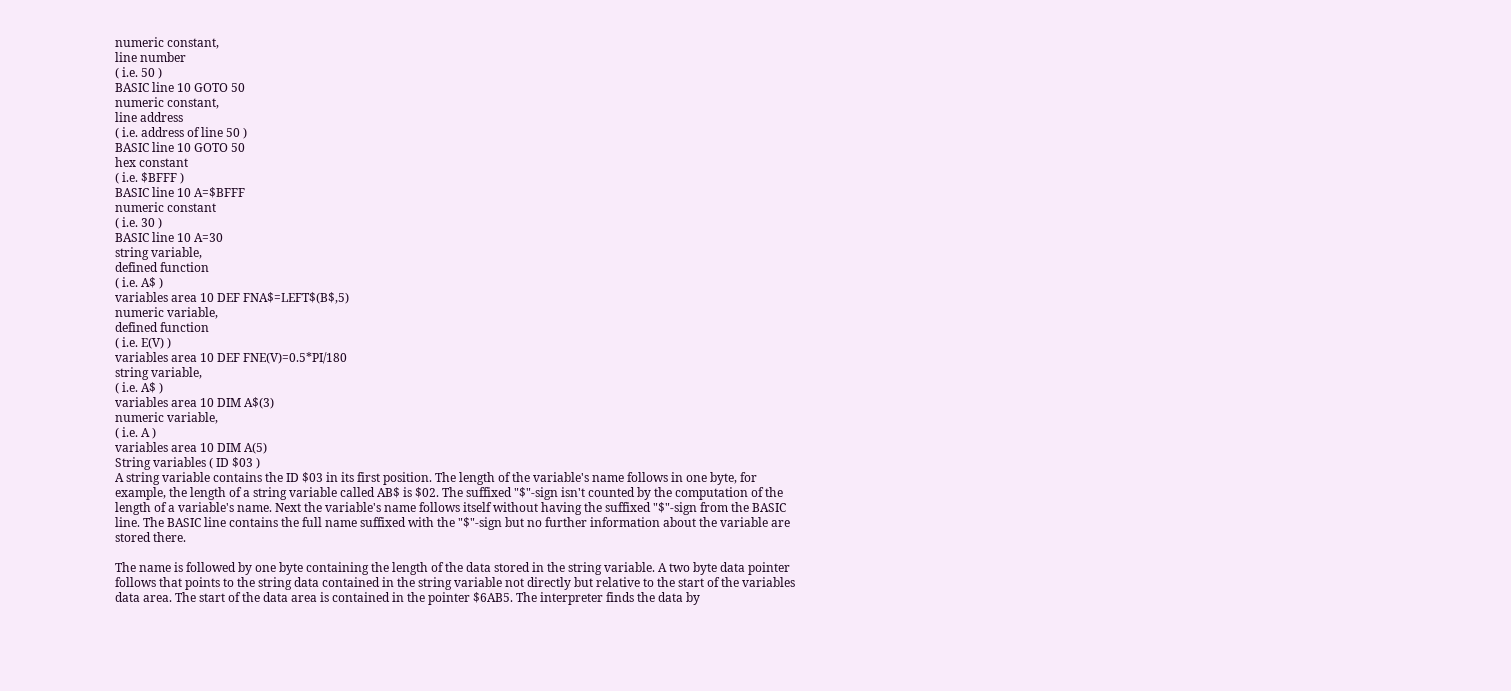numeric constant,
line number
( i.e. 50 )
BASIC line 10 GOTO 50
numeric constant,
line address
( i.e. address of line 50 )
BASIC line 10 GOTO 50
hex constant
( i.e. $BFFF )
BASIC line 10 A=$BFFF
numeric constant
( i.e. 30 )
BASIC line 10 A=30
string variable,
defined function
( i.e. A$ )
variables area 10 DEF FNA$=LEFT$(B$,5)
numeric variable,
defined function
( i.e. E(V) )
variables area 10 DEF FNE(V)=0.5*PI/180
string variable,
( i.e. A$ )
variables area 10 DIM A$(3)
numeric variable,
( i.e. A )
variables area 10 DIM A(5)
String variables ( ID $03 )
A string variable contains the ID $03 in its first position. The length of the variable's name follows in one byte, for example, the length of a string variable called AB$ is $02. The suffixed "$"-sign isn't counted by the computation of the length of a variable's name. Next the variable's name follows itself without having the suffixed "$"-sign from the BASIC line. The BASIC line contains the full name suffixed with the "$"-sign but no further information about the variable are stored there.

The name is followed by one byte containing the length of the data stored in the string variable. A two byte data pointer follows that points to the string data contained in the string variable not directly but relative to the start of the variables data area. The start of the data area is contained in the pointer $6AB5. The interpreter finds the data by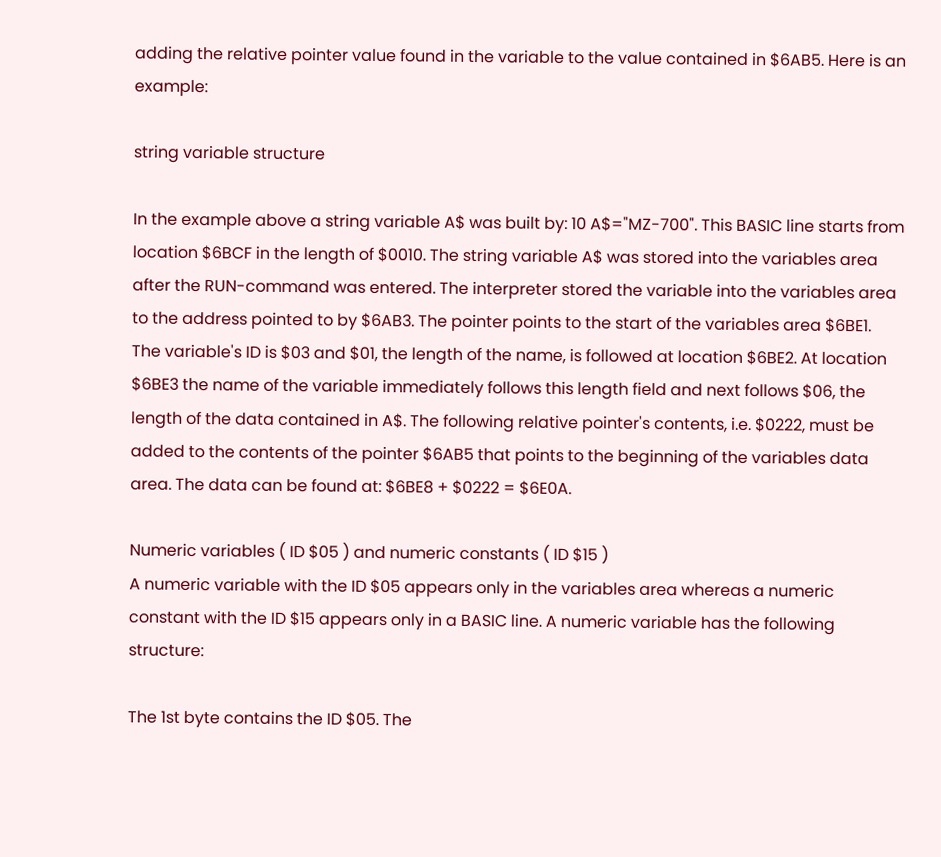adding the relative pointer value found in the variable to the value contained in $6AB5. Here is an example:

string variable structure

In the example above a string variable A$ was built by: 10 A$="MZ-700". This BASIC line starts from location $6BCF in the length of $0010. The string variable A$ was stored into the variables area after the RUN-command was entered. The interpreter stored the variable into the variables area to the address pointed to by $6AB3. The pointer points to the start of the variables area $6BE1. The variable's ID is $03 and $01, the length of the name, is followed at location $6BE2. At location $6BE3 the name of the variable immediately follows this length field and next follows $06, the length of the data contained in A$. The following relative pointer's contents, i.e. $0222, must be added to the contents of the pointer $6AB5 that points to the beginning of the variables data area. The data can be found at: $6BE8 + $0222 = $6E0A.

Numeric variables ( ID $05 ) and numeric constants ( ID $15 )
A numeric variable with the ID $05 appears only in the variables area whereas a numeric constant with the ID $15 appears only in a BASIC line. A numeric variable has the following structure:

The 1st byte contains the ID $05. The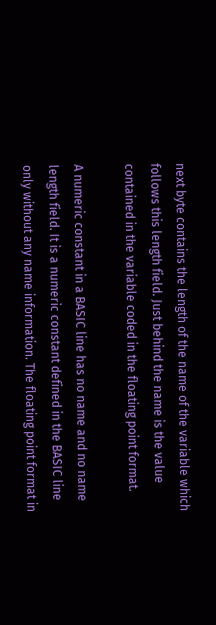next byte contains the length of the name of the variable which follows this length field. Just behind the name is the value contained in the variable coded in the floating point format.

A numeric constant in a BASIC line has no name and no name length field. It is a numeric constant defined in the BASIC line only without any name information. The floating point format in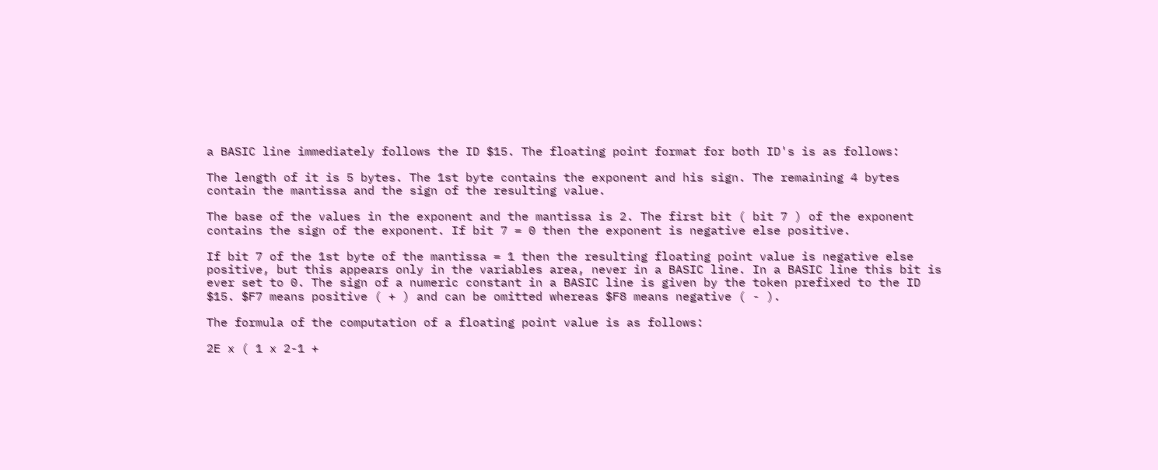a BASIC line immediately follows the ID $15. The floating point format for both ID's is as follows:

The length of it is 5 bytes. The 1st byte contains the exponent and his sign. The remaining 4 bytes contain the mantissa and the sign of the resulting value.

The base of the values in the exponent and the mantissa is 2. The first bit ( bit 7 ) of the exponent contains the sign of the exponent. If bit 7 = 0 then the exponent is negative else positive.

If bit 7 of the 1st byte of the mantissa = 1 then the resulting floating point value is negative else positive, but this appears only in the variables area, never in a BASIC line. In a BASIC line this bit is ever set to 0. The sign of a numeric constant in a BASIC line is given by the token prefixed to the ID $15. $F7 means positive ( + ) and can be omitted whereas $F8 means negative ( - ).

The formula of the computation of a floating point value is as follows:

2E x ( 1 x 2-1 +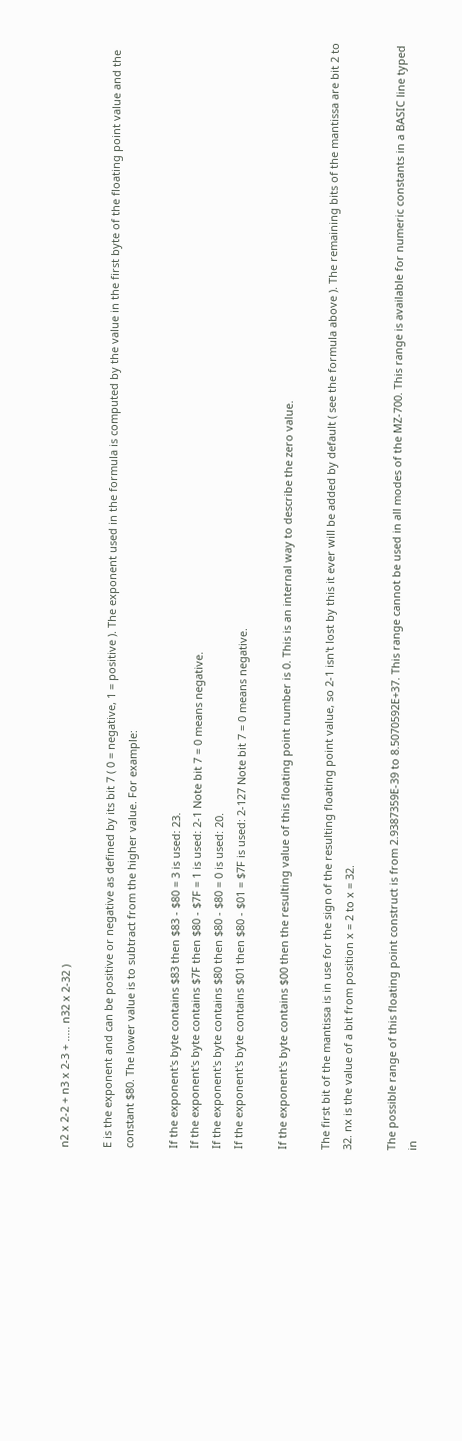n2 x 2-2 + n3 x 2-3 + ..... n32 x 2-32 )

E is the exponent and can be positive or negative as defined by its bit 7 ( 0 = negative, 1 = positive ). The exponent used in the formula is computed by the value in the first byte of the floating point value and the constant $80. The lower value is to subtract from the higher value. For example:

If the exponent's byte contains $83 then $83 - $80 = 3 is used: 23.
If the exponent's byte contains $7F then $80 - $7F = 1 is used: 2-1 Note bit 7 = 0 means negative.
If the exponent's byte contains $80 then $80 - $80 = 0 is used: 20.
If the exponent's byte contains $01 then $80 - $01 = $7F is used: 2-127 Note bit 7 = 0 means negative.

If the exponent's byte contains $00 then the resulting value of this floating point number is 0. This is an internal way to describe the zero value.

The first bit of the mantissa is in use for the sign of the resulting floating point value, so 2-1 isn't lost by this it ever will be added by default ( see the formula above ). The remaining bits of the mantissa are bit 2 to 32. nx is the value of a bit from position x = 2 to x = 32.

The possible range of this floating point construct is from 2.9387359E-39 to 8.5070592E+37. This range cannot be used in all modes of the MZ-700. This range is available for numeric constants in a BASIC line typed in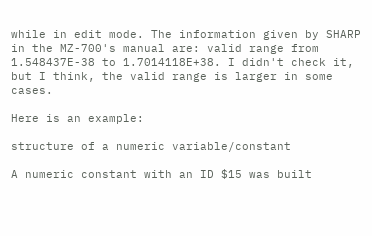while in edit mode. The information given by SHARP in the MZ-700's manual are: valid range from 1.548437E-38 to 1.7014118E+38. I didn't check it, but I think, the valid range is larger in some cases.

Here is an example:

structure of a numeric variable/constant

A numeric constant with an ID $15 was built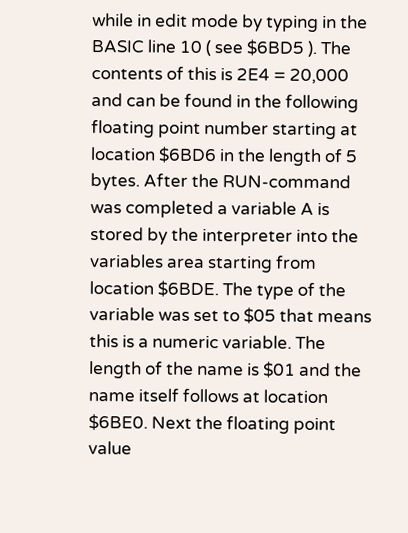while in edit mode by typing in the BASIC line 10 ( see $6BD5 ). The contents of this is 2E4 = 20,000 and can be found in the following floating point number starting at location $6BD6 in the length of 5 bytes. After the RUN-command was completed a variable A is stored by the interpreter into the variables area starting from location $6BDE. The type of the variable was set to $05 that means this is a numeric variable. The length of the name is $01 and the name itself follows at location $6BE0. Next the floating point value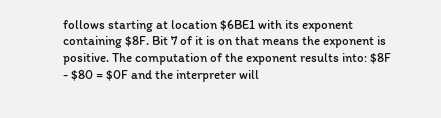follows starting at location $6BE1 with its exponent containing $8F. Bit 7 of it is on that means the exponent is positive. The computation of the exponent results into: $8F - $80 = $0F and the interpreter will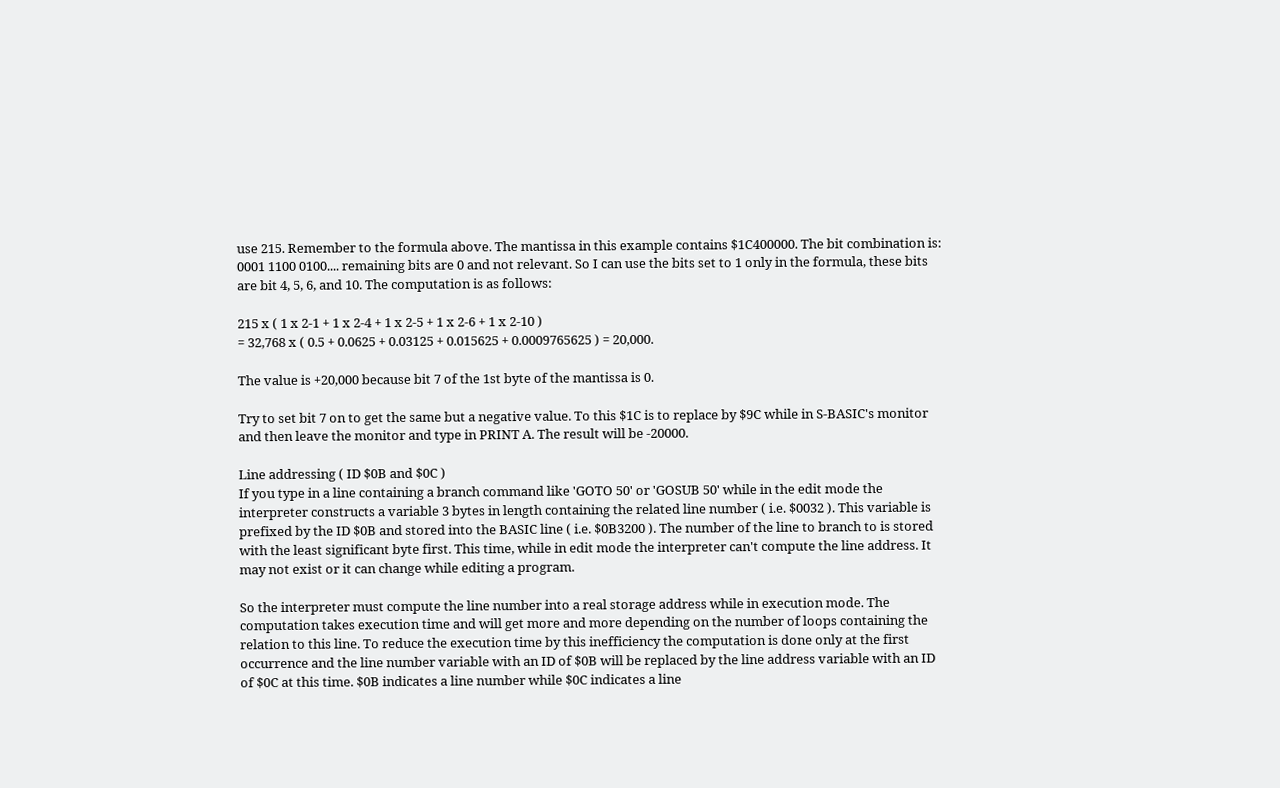use 215. Remember to the formula above. The mantissa in this example contains $1C400000. The bit combination is: 0001 1100 0100.... remaining bits are 0 and not relevant. So I can use the bits set to 1 only in the formula, these bits are bit 4, 5, 6, and 10. The computation is as follows:

215 x ( 1 x 2-1 + 1 x 2-4 + 1 x 2-5 + 1 x 2-6 + 1 x 2-10 )
= 32,768 x ( 0.5 + 0.0625 + 0.03125 + 0.015625 + 0.0009765625 ) = 20,000.

The value is +20,000 because bit 7 of the 1st byte of the mantissa is 0.

Try to set bit 7 on to get the same but a negative value. To this $1C is to replace by $9C while in S-BASIC's monitor and then leave the monitor and type in PRINT A. The result will be -20000.

Line addressing ( ID $0B and $0C )
If you type in a line containing a branch command like 'GOTO 50' or 'GOSUB 50' while in the edit mode the interpreter constructs a variable 3 bytes in length containing the related line number ( i.e. $0032 ). This variable is prefixed by the ID $0B and stored into the BASIC line ( i.e. $0B3200 ). The number of the line to branch to is stored with the least significant byte first. This time, while in edit mode the interpreter can't compute the line address. It may not exist or it can change while editing a program.

So the interpreter must compute the line number into a real storage address while in execution mode. The computation takes execution time and will get more and more depending on the number of loops containing the relation to this line. To reduce the execution time by this inefficiency the computation is done only at the first occurrence and the line number variable with an ID of $0B will be replaced by the line address variable with an ID of $0C at this time. $0B indicates a line number while $0C indicates a line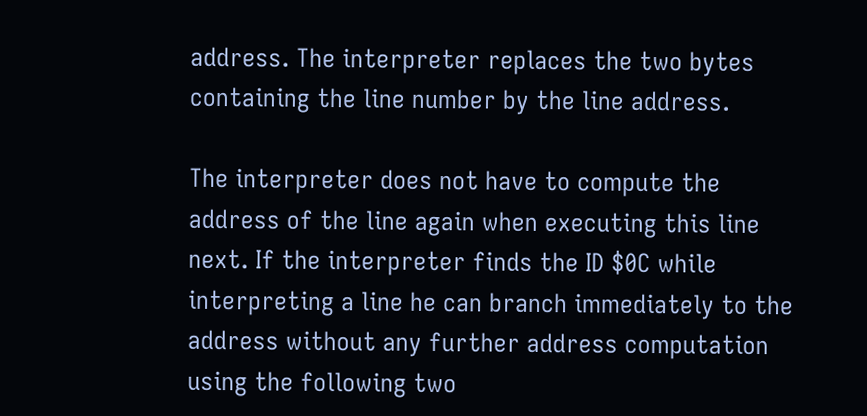address. The interpreter replaces the two bytes containing the line number by the line address.

The interpreter does not have to compute the address of the line again when executing this line next. If the interpreter finds the ID $0C while interpreting a line he can branch immediately to the address without any further address computation using the following two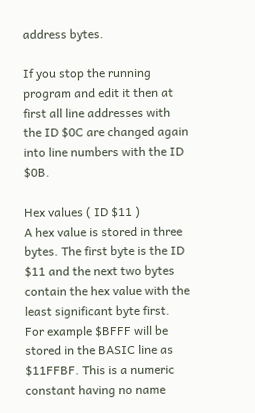address bytes.

If you stop the running program and edit it then at first all line addresses with the ID $0C are changed again into line numbers with the ID $0B.

Hex values ( ID $11 )
A hex value is stored in three bytes. The first byte is the ID $11 and the next two bytes contain the hex value with the least significant byte first. For example $BFFF will be stored in the BASIC line as $11FFBF. This is a numeric constant having no name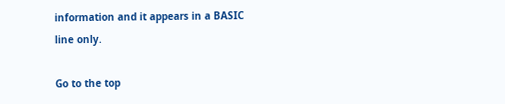information and it appears in a BASIC line only.

Go to the top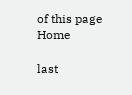of this page Home

last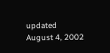updated August 4, 2002